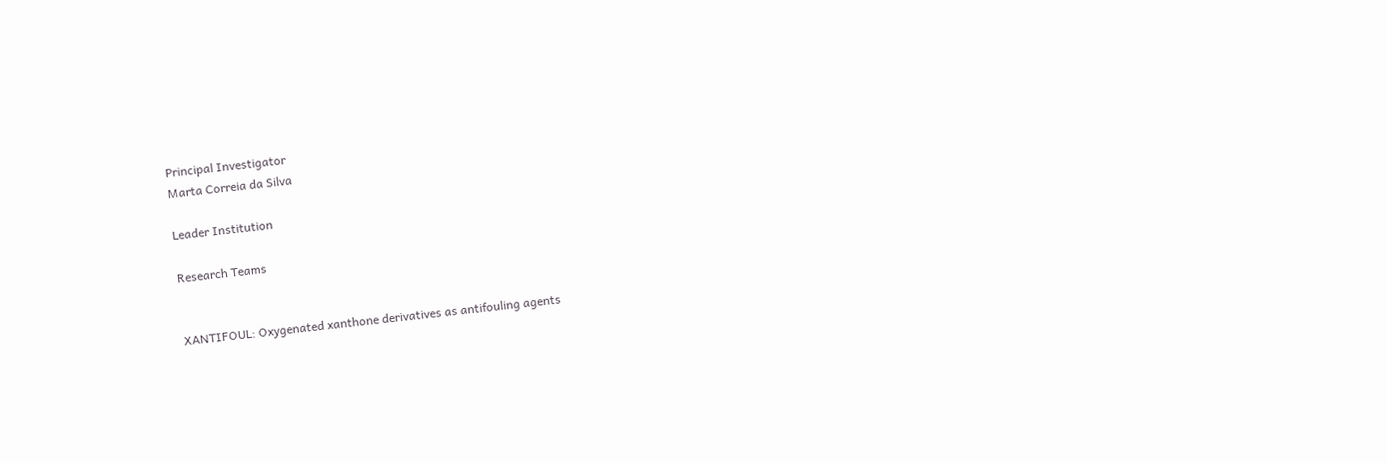Principal Investigator
Marta Correia da Silva

Leader Institution

Research Teams


XANTIFOUL: Oxygenated xanthone derivatives as antifouling agents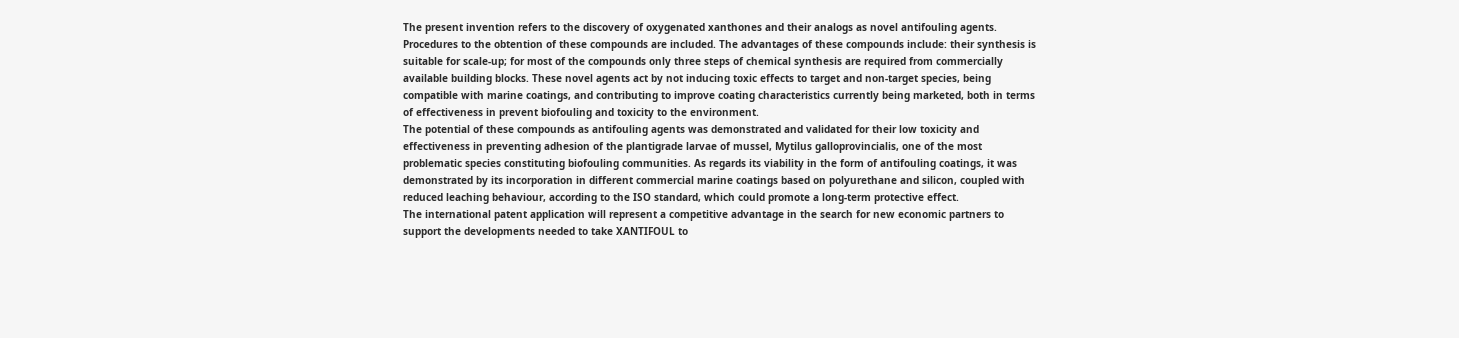The present invention refers to the discovery of oxygenated xanthones and their analogs as novel antifouling agents. Procedures to the obtention of these compounds are included. The advantages of these compounds include: their synthesis is suitable for scale-up; for most of the compounds only three steps of chemical synthesis are required from commercially available building blocks. These novel agents act by not inducing toxic effects to target and non-target species, being compatible with marine coatings, and contributing to improve coating characteristics currently being marketed, both in terms of effectiveness in prevent biofouling and toxicity to the environment.
The potential of these compounds as antifouling agents was demonstrated and validated for their low toxicity and effectiveness in preventing adhesion of the plantigrade larvae of mussel, Mytilus galloprovincialis, one of the most problematic species constituting biofouling communities. As regards its viability in the form of antifouling coatings, it was demonstrated by its incorporation in different commercial marine coatings based on polyurethane and silicon, coupled with reduced leaching behaviour, according to the ISO standard, which could promote a long-term protective effect.
The international patent application will represent a competitive advantage in the search for new economic partners to support the developments needed to take XANTIFOUL to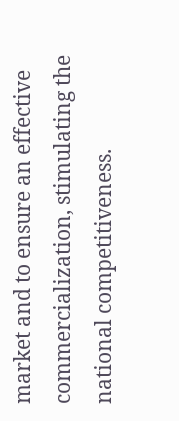market and to ensure an effective commercialization, stimulating the national competitiveness.